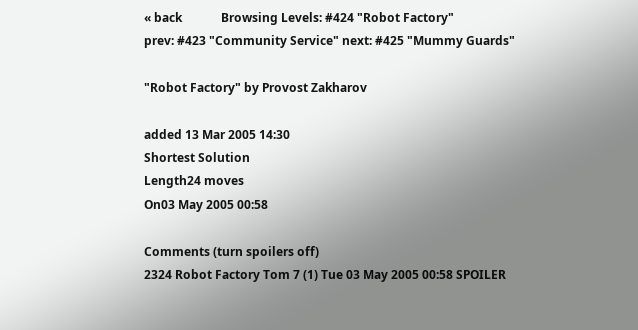« back             Browsing Levels: #424 "Robot Factory"
prev: #423 "Community Service" next: #425 "Mummy Guards"

"Robot Factory" by Provost Zakharov

added 13 Mar 2005 14:30
Shortest Solution
Length24 moves
On03 May 2005 00:58

Comments (turn spoilers off)
2324 Robot Factory Tom 7 (1) Tue 03 May 2005 00:58 SPOILER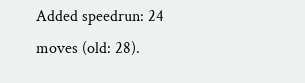Added speedrun: 24 moves (old: 28).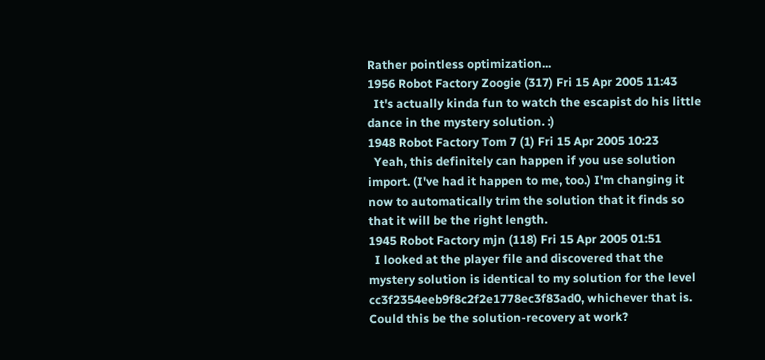Rather pointless optimization...
1956 Robot Factory Zoogie (317) Fri 15 Apr 2005 11:43
  It's actually kinda fun to watch the escapist do his little dance in the mystery solution. :)
1948 Robot Factory Tom 7 (1) Fri 15 Apr 2005 10:23
  Yeah, this definitely can happen if you use solution import. (I've had it happen to me, too.) I'm changing it now to automatically trim the solution that it finds so that it will be the right length.
1945 Robot Factory mjn (118) Fri 15 Apr 2005 01:51
  I looked at the player file and discovered that the mystery solution is identical to my solution for the level cc3f2354eeb9f8c2f2e1778ec3f83ad0, whichever that is. Could this be the solution-recovery at work?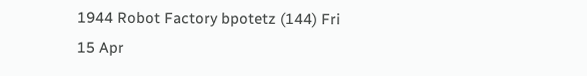1944 Robot Factory bpotetz (144) Fri 15 Apr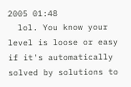2005 01:48
  lol. You know your level is loose or easy if it's automatically solved by solutions to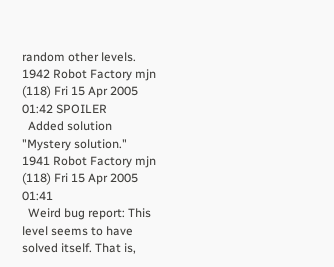random other levels.
1942 Robot Factory mjn (118) Fri 15 Apr 2005 01:42 SPOILER
  Added solution "Mystery solution."
1941 Robot Factory mjn (118) Fri 15 Apr 2005 01:41
  Weird bug report: This level seems to have solved itself. That is,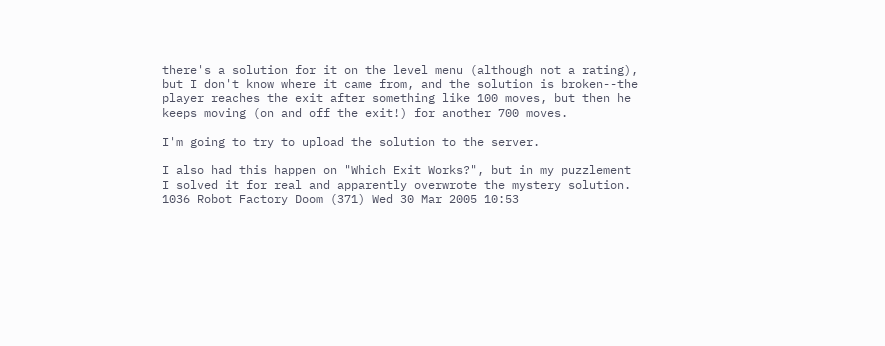there's a solution for it on the level menu (although not a rating), but I don't know where it came from, and the solution is broken--the player reaches the exit after something like 100 moves, but then he keeps moving (on and off the exit!) for another 700 moves.

I'm going to try to upload the solution to the server.

I also had this happen on "Which Exit Works?", but in my puzzlement I solved it for real and apparently overwrote the mystery solution.
1036 Robot Factory Doom (371) Wed 30 Mar 2005 10:53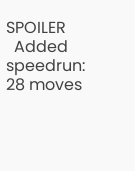SPOILER
  Added speedrun: 28 moves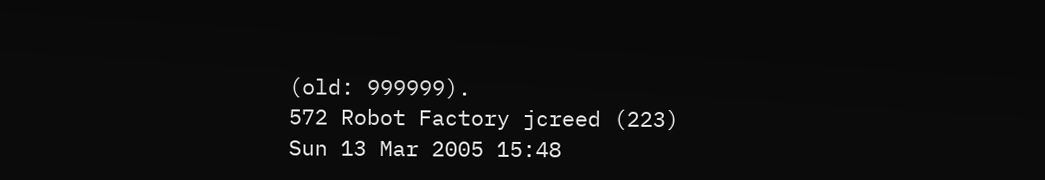(old: 999999).
572 Robot Factory jcreed (223) Sun 13 Mar 2005 15:48